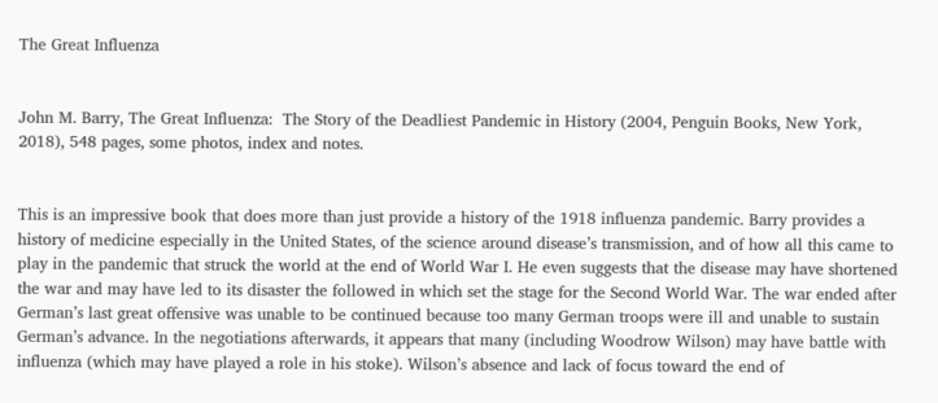The Great Influenza


John M. Barry, The Great Influenza:  The Story of the Deadliest Pandemic in History (2004, Penguin Books, New York, 2018), 548 pages, some photos, index and notes.


This is an impressive book that does more than just provide a history of the 1918 influenza pandemic. Barry provides a history of medicine especially in the United States, of the science around disease’s transmission, and of how all this came to play in the pandemic that struck the world at the end of World War I. He even suggests that the disease may have shortened the war and may have led to its disaster the followed in which set the stage for the Second World War. The war ended after German’s last great offensive was unable to be continued because too many German troops were ill and unable to sustain German’s advance. In the negotiations afterwards, it appears that many (including Woodrow Wilson) may have battle with influenza (which may have played a role in his stoke). Wilson’s absence and lack of focus toward the end of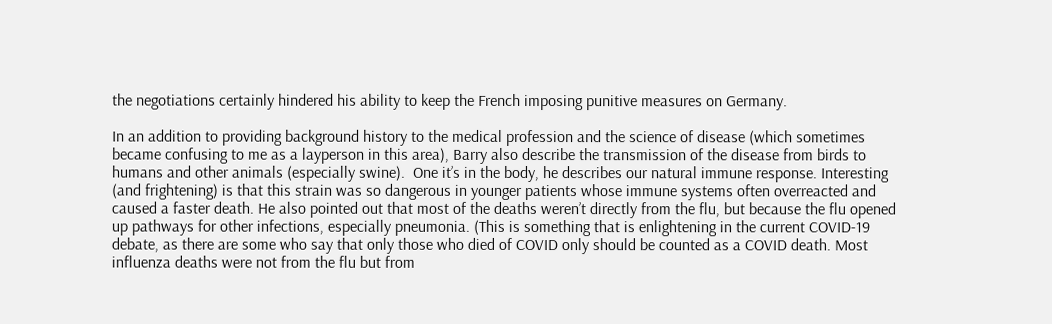the negotiations certainly hindered his ability to keep the French imposing punitive measures on Germany.

In an addition to providing background history to the medical profession and the science of disease (which sometimes became confusing to me as a layperson in this area), Barry also describe the transmission of the disease from birds to humans and other animals (especially swine).  One it’s in the body, he describes our natural immune response. Interesting (and frightening) is that this strain was so dangerous in younger patients whose immune systems often overreacted and caused a faster death. He also pointed out that most of the deaths weren’t directly from the flu, but because the flu opened up pathways for other infections, especially pneumonia. (This is something that is enlightening in the current COVID-19 debate, as there are some who say that only those who died of COVID only should be counted as a COVID death. Most influenza deaths were not from the flu but from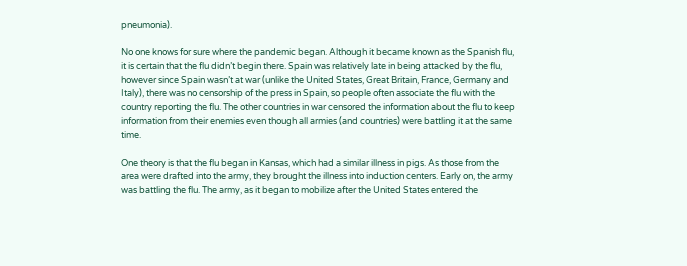pneumonia).

No one knows for sure where the pandemic began. Although it became known as the Spanish flu, it is certain that the flu didn’t begin there. Spain was relatively late in being attacked by the flu, however since Spain wasn’t at war (unlike the United States, Great Britain, France, Germany and Italy), there was no censorship of the press in Spain, so people often associate the flu with the country reporting the flu. The other countries in war censored the information about the flu to keep information from their enemies even though all armies (and countries) were battling it at the same time.

One theory is that the flu began in Kansas, which had a similar illness in pigs. As those from the area were drafted into the army, they brought the illness into induction centers. Early on, the army was battling the flu. The army, as it began to mobilize after the United States entered the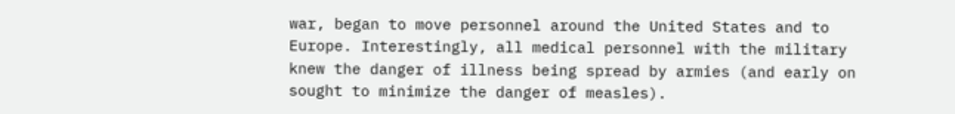war, began to move personnel around the United States and to Europe. Interestingly, all medical personnel with the military knew the danger of illness being spread by armies (and early on sought to minimize the danger of measles).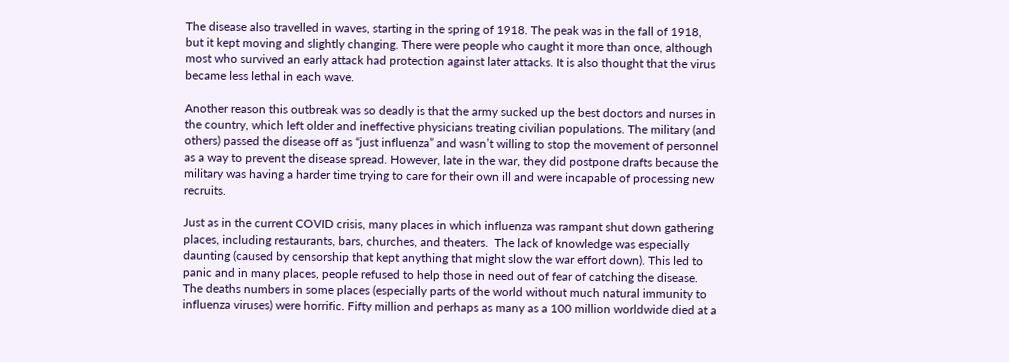The disease also travelled in waves, starting in the spring of 1918. The peak was in the fall of 1918, but it kept moving and slightly changing. There were people who caught it more than once, although most who survived an early attack had protection against later attacks. It is also thought that the virus became less lethal in each wave.

Another reason this outbreak was so deadly is that the army sucked up the best doctors and nurses in the country, which left older and ineffective physicians treating civilian populations. The military (and others) passed the disease off as “just influenza” and wasn’t willing to stop the movement of personnel as a way to prevent the disease spread. However, late in the war, they did postpone drafts because the military was having a harder time trying to care for their own ill and were incapable of processing new recruits.

Just as in the current COVID crisis, many places in which influenza was rampant shut down gathering places, including restaurants, bars, churches, and theaters.  The lack of knowledge was especially daunting (caused by censorship that kept anything that might slow the war effort down). This led to panic and in many places, people refused to help those in need out of fear of catching the disease. The deaths numbers in some places (especially parts of the world without much natural immunity to influenza viruses) were horrific. Fifty million and perhaps as many as a 100 million worldwide died at a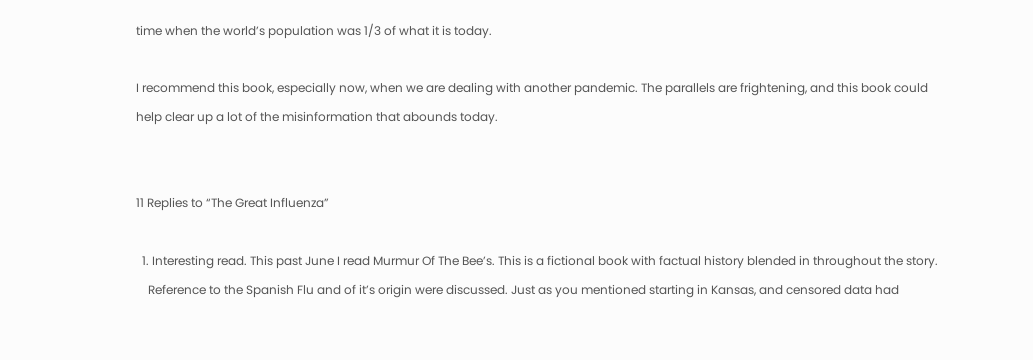time when the world’s population was 1/3 of what it is today.

I recommend this book, especially now, when we are dealing with another pandemic. The parallels are frightening, and this book could help clear up a lot of the misinformation that abounds today.


11 Replies to “The Great Influenza”

  1. Interesting read. This past June I read Murmur Of The Bee’s. This is a fictional book with factual history blended in throughout the story.
    Reference to the Spanish Flu and of it’s origin were discussed. Just as you mentioned starting in Kansas, and censored data had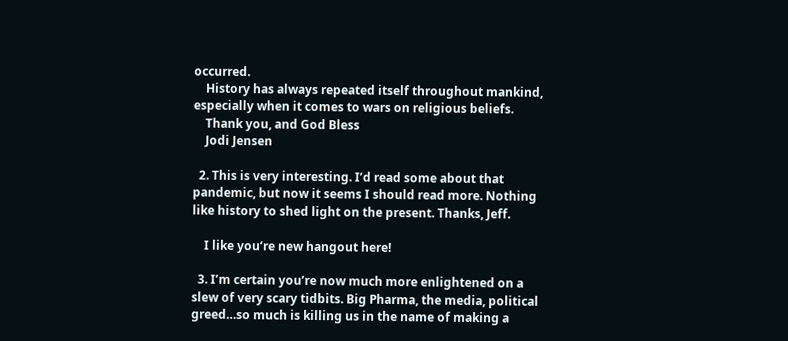occurred.
    History has always repeated itself throughout mankind, especially when it comes to wars on religious beliefs.
    Thank you, and God Bless
    Jodi Jensen

  2. This is very interesting. I’d read some about that pandemic, but now it seems I should read more. Nothing like history to shed light on the present. Thanks, Jeff.

    I like you’re new hangout here!

  3. I’m certain you’re now much more enlightened on a slew of very scary tidbits. Big Pharma, the media, political greed…so much is killing us in the name of making a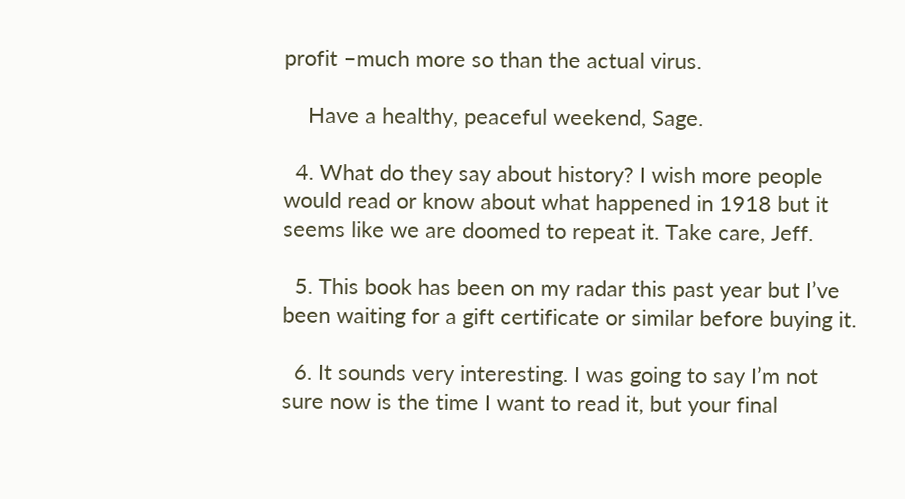profit –much more so than the actual virus.

    Have a healthy, peaceful weekend, Sage.

  4. What do they say about history? I wish more people would read or know about what happened in 1918 but it seems like we are doomed to repeat it. Take care, Jeff.

  5. This book has been on my radar this past year but I’ve been waiting for a gift certificate or similar before buying it.

  6. It sounds very interesting. I was going to say I’m not sure now is the time I want to read it, but your final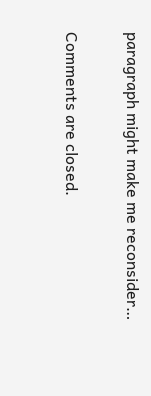paragraph might make me reconsider…

Comments are closed.